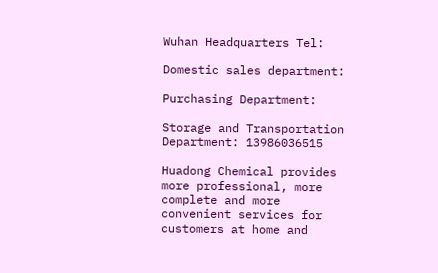Wuhan Headquarters Tel:

Domestic sales department:

Purchasing Department:

Storage and Transportation Department: 13986036515

Huadong Chemical provides more professional, more complete and more convenient services for customers at home and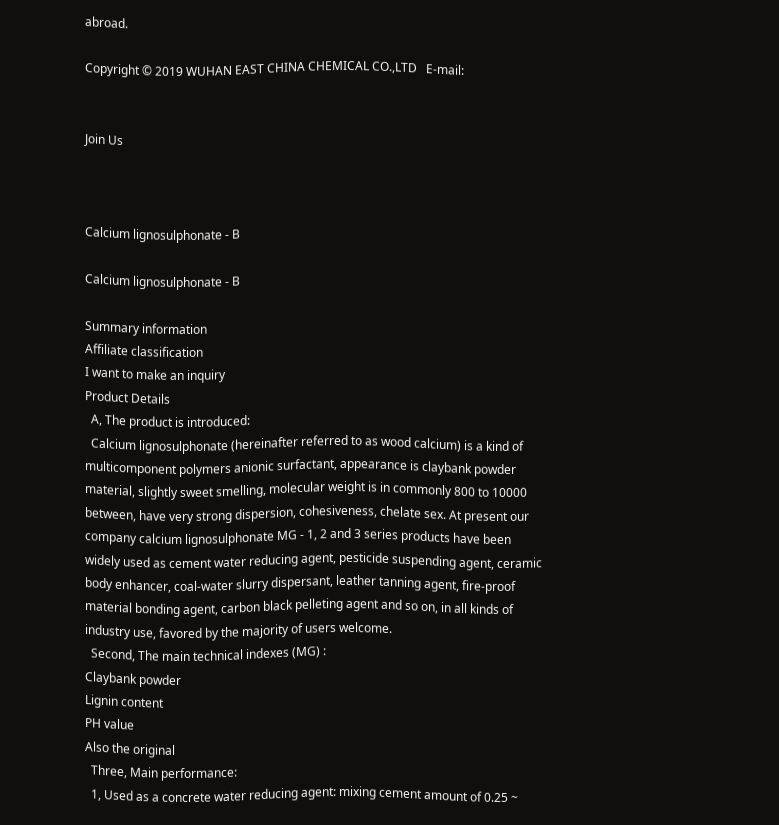abroad.

Copyright © 2019 WUHAN EAST CHINA CHEMICAL CO.,LTD   E-mail:


Join Us



Calcium lignosulphonate - B

Calcium lignosulphonate - B

Summary information
Affiliate classification
I want to make an inquiry
Product Details
  A, The product is introduced:
  Calcium lignosulphonate (hereinafter referred to as wood calcium) is a kind of multicomponent polymers anionic surfactant, appearance is claybank powder material, slightly sweet smelling, molecular weight is in commonly 800 to 10000 between, have very strong dispersion, cohesiveness, chelate sex. At present our company calcium lignosulphonate MG - 1, 2 and 3 series products have been widely used as cement water reducing agent, pesticide suspending agent, ceramic body enhancer, coal-water slurry dispersant, leather tanning agent, fire-proof material bonding agent, carbon black pelleting agent and so on, in all kinds of industry use, favored by the majority of users welcome.
  Second, The main technical indexes (MG) :
Claybank powder
Lignin content
PH value
Also the original
  Three, Main performance:
  1, Used as a concrete water reducing agent: mixing cement amount of 0.25 ~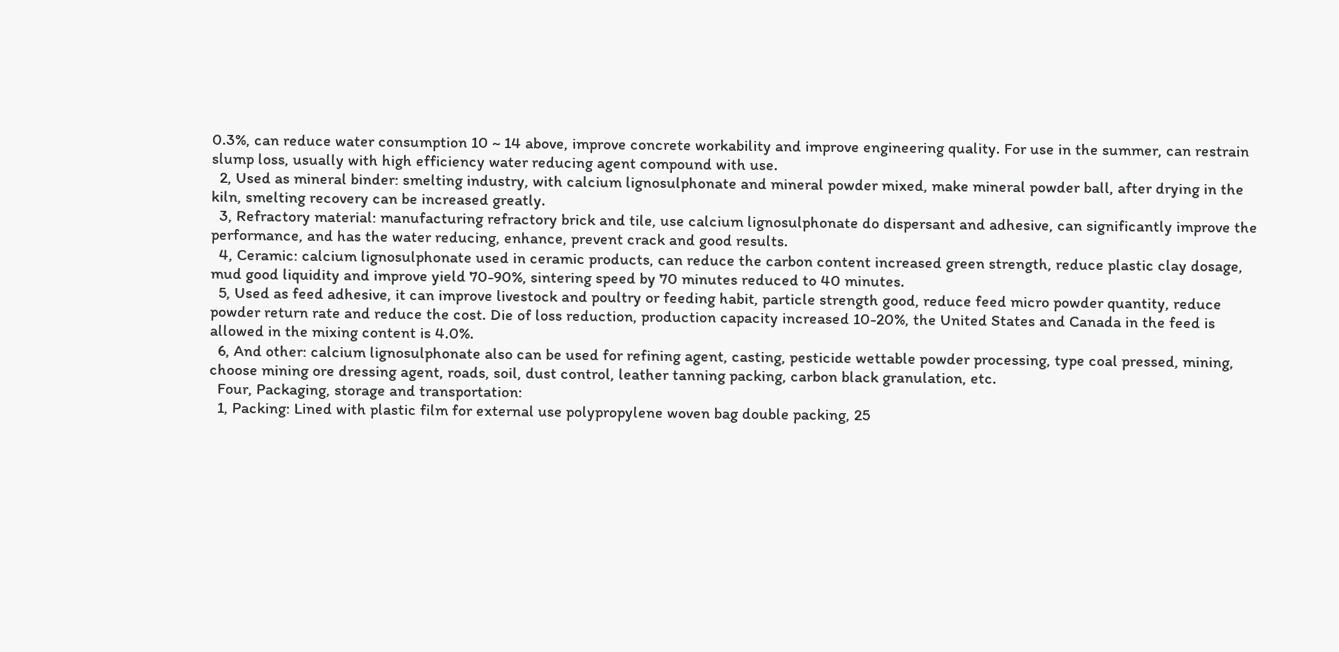0.3%, can reduce water consumption 10 ~ 14 above, improve concrete workability and improve engineering quality. For use in the summer, can restrain slump loss, usually with high efficiency water reducing agent compound with use.
  2, Used as mineral binder: smelting industry, with calcium lignosulphonate and mineral powder mixed, make mineral powder ball, after drying in the kiln, smelting recovery can be increased greatly.
  3, Refractory material: manufacturing refractory brick and tile, use calcium lignosulphonate do dispersant and adhesive, can significantly improve the performance, and has the water reducing, enhance, prevent crack and good results.
  4, Ceramic: calcium lignosulphonate used in ceramic products, can reduce the carbon content increased green strength, reduce plastic clay dosage, mud good liquidity and improve yield 70-90%, sintering speed by 70 minutes reduced to 40 minutes.
  5, Used as feed adhesive, it can improve livestock and poultry or feeding habit, particle strength good, reduce feed micro powder quantity, reduce powder return rate and reduce the cost. Die of loss reduction, production capacity increased 10-20%, the United States and Canada in the feed is allowed in the mixing content is 4.0%.
  6, And other: calcium lignosulphonate also can be used for refining agent, casting, pesticide wettable powder processing, type coal pressed, mining, choose mining ore dressing agent, roads, soil, dust control, leather tanning packing, carbon black granulation, etc.
  Four, Packaging, storage and transportation:
  1, Packing: Lined with plastic film for external use polypropylene woven bag double packing, 25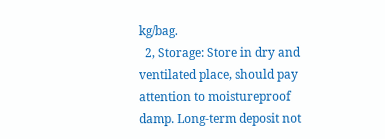kg/bag.
  2, Storage: Store in dry and ventilated place, should pay attention to moistureproof damp. Long-term deposit not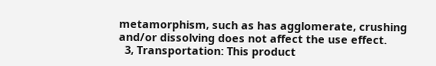metamorphism, such as has agglomerate, crushing and/or dissolving does not affect the use effect.
  3, Transportation: This product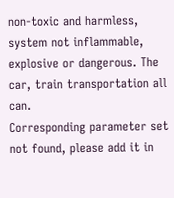non-toxic and harmless, system not inflammable, explosive or dangerous. The car, train transportation all can.
Corresponding parameter set not found, please add it in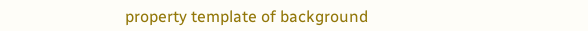property template of background